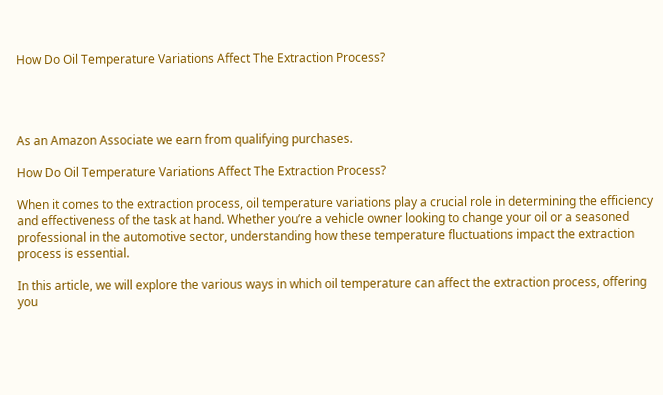How Do Oil Temperature Variations Affect The Extraction Process?




As an Amazon Associate we earn from qualifying purchases.

How Do Oil Temperature Variations Affect The Extraction Process?

When it comes to the extraction process, oil temperature variations play a crucial role in determining the efficiency and effectiveness of the task at hand. Whether you’re a vehicle owner looking to change your oil or a seasoned professional in the automotive sector, understanding how these temperature fluctuations impact the extraction process is essential.

In this article, we will explore the various ways in which oil temperature can affect the extraction process, offering you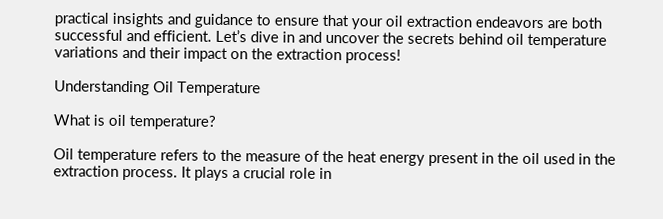practical insights and guidance to ensure that your oil extraction endeavors are both successful and efficient. Let’s dive in and uncover the secrets behind oil temperature variations and their impact on the extraction process!

Understanding Oil Temperature

What is oil temperature?

Oil temperature refers to the measure of the heat energy present in the oil used in the extraction process. It plays a crucial role in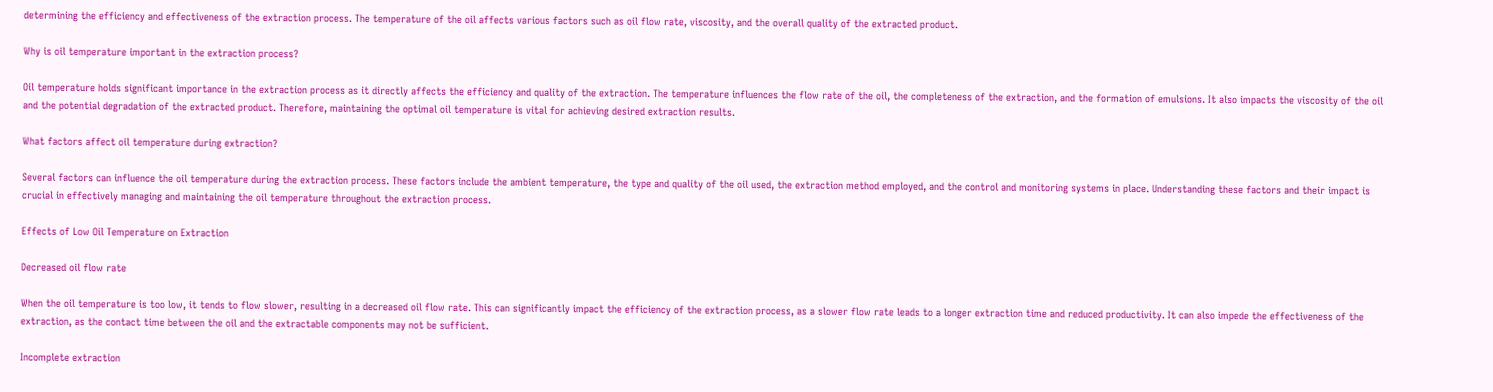determining the efficiency and effectiveness of the extraction process. The temperature of the oil affects various factors such as oil flow rate, viscosity, and the overall quality of the extracted product.

Why is oil temperature important in the extraction process?

Oil temperature holds significant importance in the extraction process as it directly affects the efficiency and quality of the extraction. The temperature influences the flow rate of the oil, the completeness of the extraction, and the formation of emulsions. It also impacts the viscosity of the oil and the potential degradation of the extracted product. Therefore, maintaining the optimal oil temperature is vital for achieving desired extraction results.

What factors affect oil temperature during extraction?

Several factors can influence the oil temperature during the extraction process. These factors include the ambient temperature, the type and quality of the oil used, the extraction method employed, and the control and monitoring systems in place. Understanding these factors and their impact is crucial in effectively managing and maintaining the oil temperature throughout the extraction process.

Effects of Low Oil Temperature on Extraction

Decreased oil flow rate

When the oil temperature is too low, it tends to flow slower, resulting in a decreased oil flow rate. This can significantly impact the efficiency of the extraction process, as a slower flow rate leads to a longer extraction time and reduced productivity. It can also impede the effectiveness of the extraction, as the contact time between the oil and the extractable components may not be sufficient.

Incomplete extraction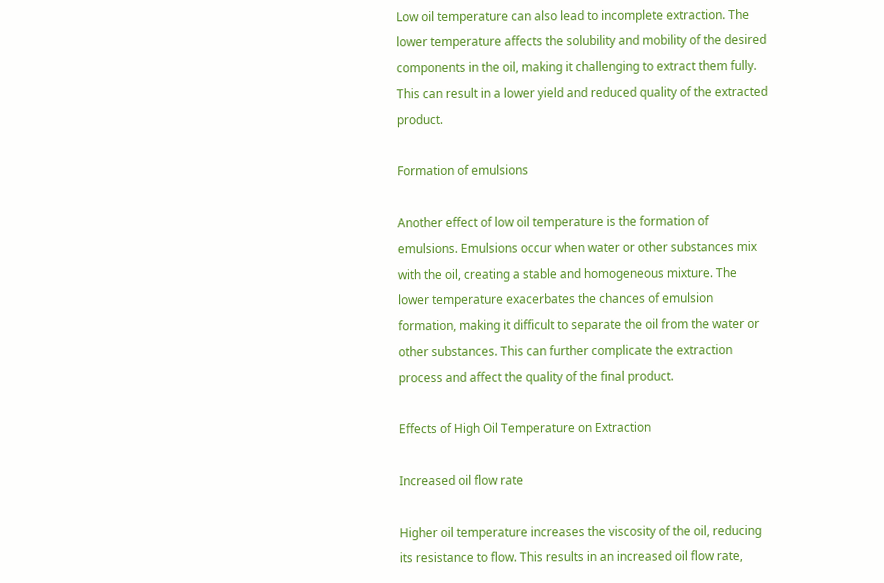Low oil temperature can also lead to incomplete extraction. The lower temperature affects the solubility and mobility of the desired components in the oil, making it challenging to extract them fully. This can result in a lower yield and reduced quality of the extracted product.

Formation of emulsions

Another effect of low oil temperature is the formation of emulsions. Emulsions occur when water or other substances mix with the oil, creating a stable and homogeneous mixture. The lower temperature exacerbates the chances of emulsion formation, making it difficult to separate the oil from the water or other substances. This can further complicate the extraction process and affect the quality of the final product.

Effects of High Oil Temperature on Extraction

Increased oil flow rate

Higher oil temperature increases the viscosity of the oil, reducing its resistance to flow. This results in an increased oil flow rate,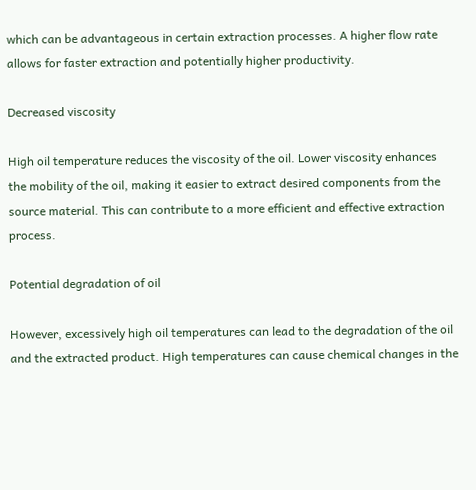which can be advantageous in certain extraction processes. A higher flow rate allows for faster extraction and potentially higher productivity.

Decreased viscosity

High oil temperature reduces the viscosity of the oil. Lower viscosity enhances the mobility of the oil, making it easier to extract desired components from the source material. This can contribute to a more efficient and effective extraction process.

Potential degradation of oil

However, excessively high oil temperatures can lead to the degradation of the oil and the extracted product. High temperatures can cause chemical changes in the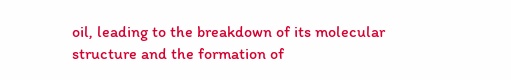oil, leading to the breakdown of its molecular structure and the formation of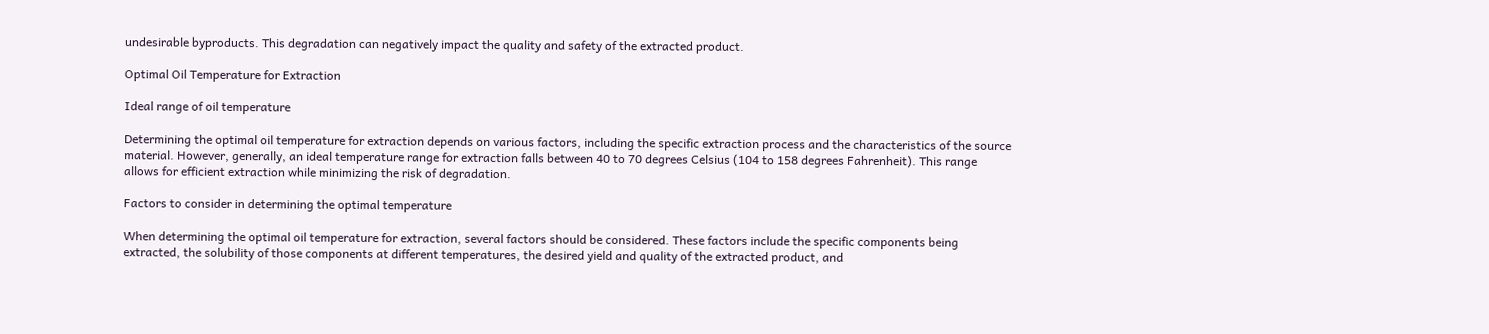undesirable byproducts. This degradation can negatively impact the quality and safety of the extracted product.

Optimal Oil Temperature for Extraction

Ideal range of oil temperature

Determining the optimal oil temperature for extraction depends on various factors, including the specific extraction process and the characteristics of the source material. However, generally, an ideal temperature range for extraction falls between 40 to 70 degrees Celsius (104 to 158 degrees Fahrenheit). This range allows for efficient extraction while minimizing the risk of degradation.

Factors to consider in determining the optimal temperature

When determining the optimal oil temperature for extraction, several factors should be considered. These factors include the specific components being extracted, the solubility of those components at different temperatures, the desired yield and quality of the extracted product, and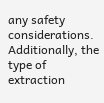any safety considerations. Additionally, the type of extraction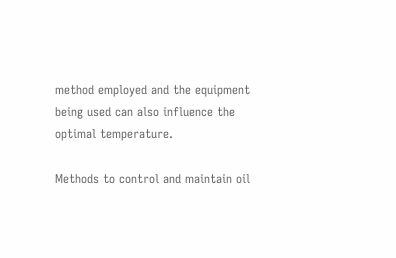method employed and the equipment being used can also influence the optimal temperature.

Methods to control and maintain oil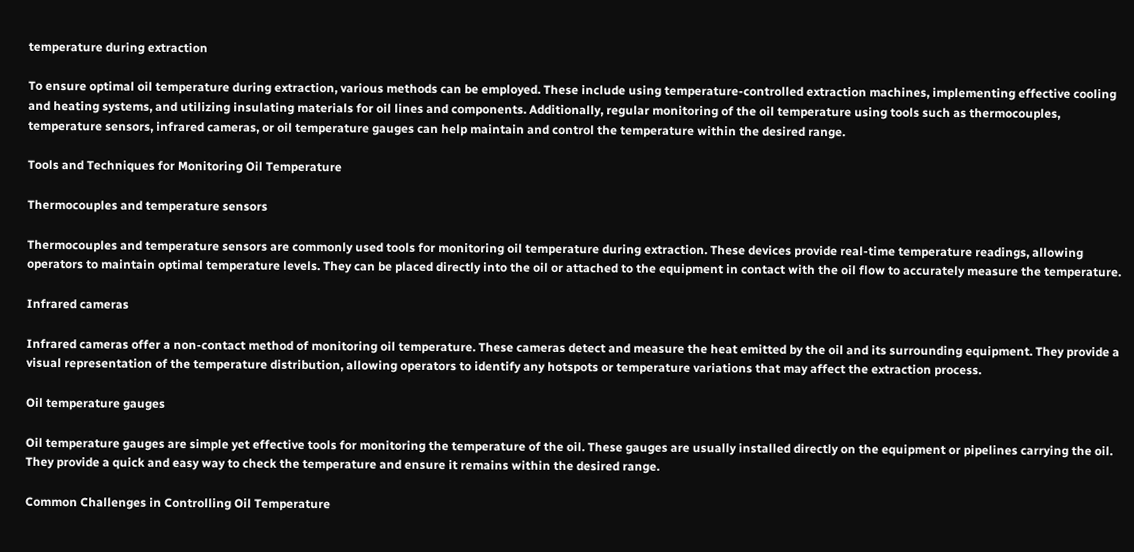temperature during extraction

To ensure optimal oil temperature during extraction, various methods can be employed. These include using temperature-controlled extraction machines, implementing effective cooling and heating systems, and utilizing insulating materials for oil lines and components. Additionally, regular monitoring of the oil temperature using tools such as thermocouples, temperature sensors, infrared cameras, or oil temperature gauges can help maintain and control the temperature within the desired range.

Tools and Techniques for Monitoring Oil Temperature

Thermocouples and temperature sensors

Thermocouples and temperature sensors are commonly used tools for monitoring oil temperature during extraction. These devices provide real-time temperature readings, allowing operators to maintain optimal temperature levels. They can be placed directly into the oil or attached to the equipment in contact with the oil flow to accurately measure the temperature.

Infrared cameras

Infrared cameras offer a non-contact method of monitoring oil temperature. These cameras detect and measure the heat emitted by the oil and its surrounding equipment. They provide a visual representation of the temperature distribution, allowing operators to identify any hotspots or temperature variations that may affect the extraction process.

Oil temperature gauges

Oil temperature gauges are simple yet effective tools for monitoring the temperature of the oil. These gauges are usually installed directly on the equipment or pipelines carrying the oil. They provide a quick and easy way to check the temperature and ensure it remains within the desired range.

Common Challenges in Controlling Oil Temperature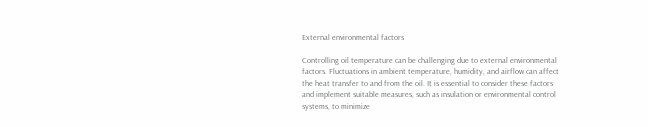External environmental factors

Controlling oil temperature can be challenging due to external environmental factors. Fluctuations in ambient temperature, humidity, and airflow can affect the heat transfer to and from the oil. It is essential to consider these factors and implement suitable measures, such as insulation or environmental control systems, to minimize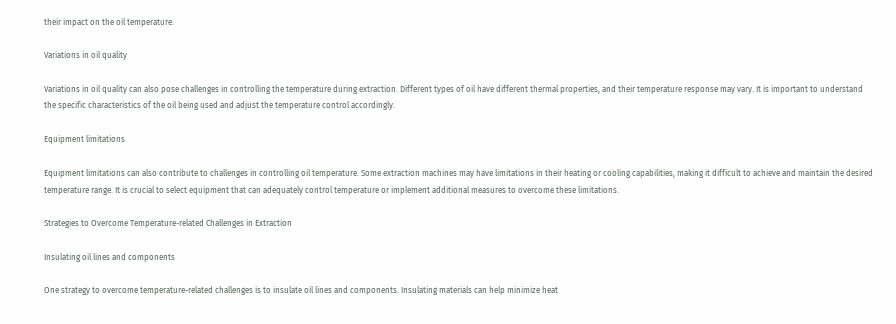their impact on the oil temperature.

Variations in oil quality

Variations in oil quality can also pose challenges in controlling the temperature during extraction. Different types of oil have different thermal properties, and their temperature response may vary. It is important to understand the specific characteristics of the oil being used and adjust the temperature control accordingly.

Equipment limitations

Equipment limitations can also contribute to challenges in controlling oil temperature. Some extraction machines may have limitations in their heating or cooling capabilities, making it difficult to achieve and maintain the desired temperature range. It is crucial to select equipment that can adequately control temperature or implement additional measures to overcome these limitations.

Strategies to Overcome Temperature-related Challenges in Extraction

Insulating oil lines and components

One strategy to overcome temperature-related challenges is to insulate oil lines and components. Insulating materials can help minimize heat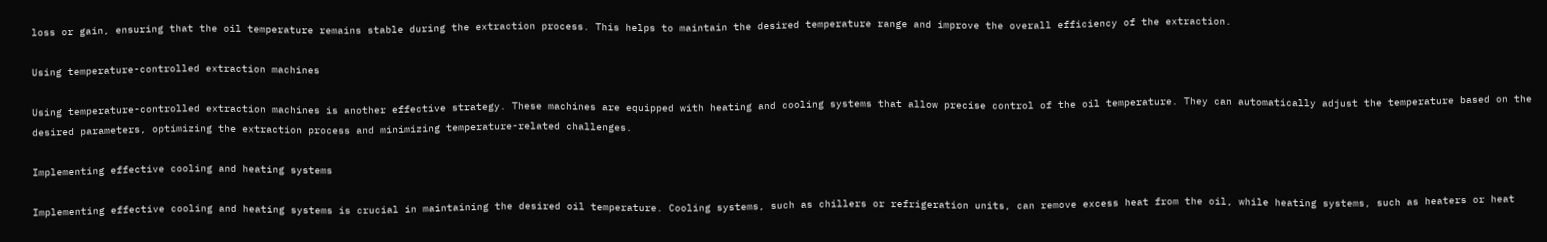loss or gain, ensuring that the oil temperature remains stable during the extraction process. This helps to maintain the desired temperature range and improve the overall efficiency of the extraction.

Using temperature-controlled extraction machines

Using temperature-controlled extraction machines is another effective strategy. These machines are equipped with heating and cooling systems that allow precise control of the oil temperature. They can automatically adjust the temperature based on the desired parameters, optimizing the extraction process and minimizing temperature-related challenges.

Implementing effective cooling and heating systems

Implementing effective cooling and heating systems is crucial in maintaining the desired oil temperature. Cooling systems, such as chillers or refrigeration units, can remove excess heat from the oil, while heating systems, such as heaters or heat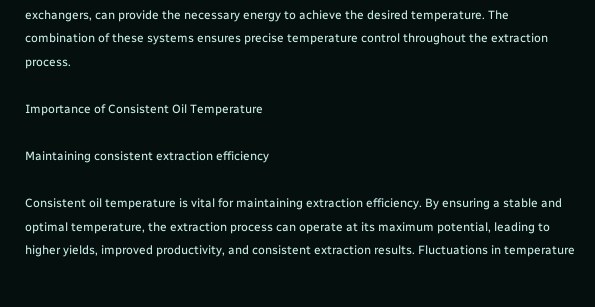exchangers, can provide the necessary energy to achieve the desired temperature. The combination of these systems ensures precise temperature control throughout the extraction process.

Importance of Consistent Oil Temperature

Maintaining consistent extraction efficiency

Consistent oil temperature is vital for maintaining extraction efficiency. By ensuring a stable and optimal temperature, the extraction process can operate at its maximum potential, leading to higher yields, improved productivity, and consistent extraction results. Fluctuations in temperature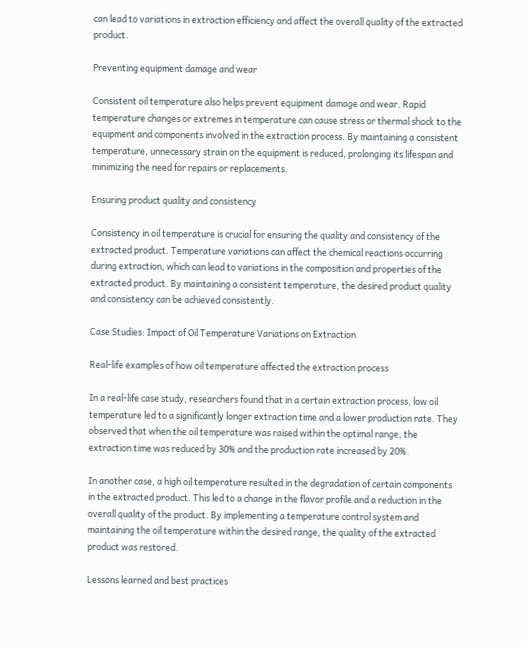can lead to variations in extraction efficiency and affect the overall quality of the extracted product.

Preventing equipment damage and wear

Consistent oil temperature also helps prevent equipment damage and wear. Rapid temperature changes or extremes in temperature can cause stress or thermal shock to the equipment and components involved in the extraction process. By maintaining a consistent temperature, unnecessary strain on the equipment is reduced, prolonging its lifespan and minimizing the need for repairs or replacements.

Ensuring product quality and consistency

Consistency in oil temperature is crucial for ensuring the quality and consistency of the extracted product. Temperature variations can affect the chemical reactions occurring during extraction, which can lead to variations in the composition and properties of the extracted product. By maintaining a consistent temperature, the desired product quality and consistency can be achieved consistently.

Case Studies: Impact of Oil Temperature Variations on Extraction

Real-life examples of how oil temperature affected the extraction process

In a real-life case study, researchers found that in a certain extraction process, low oil temperature led to a significantly longer extraction time and a lower production rate. They observed that when the oil temperature was raised within the optimal range, the extraction time was reduced by 30% and the production rate increased by 20%.

In another case, a high oil temperature resulted in the degradation of certain components in the extracted product. This led to a change in the flavor profile and a reduction in the overall quality of the product. By implementing a temperature control system and maintaining the oil temperature within the desired range, the quality of the extracted product was restored.

Lessons learned and best practices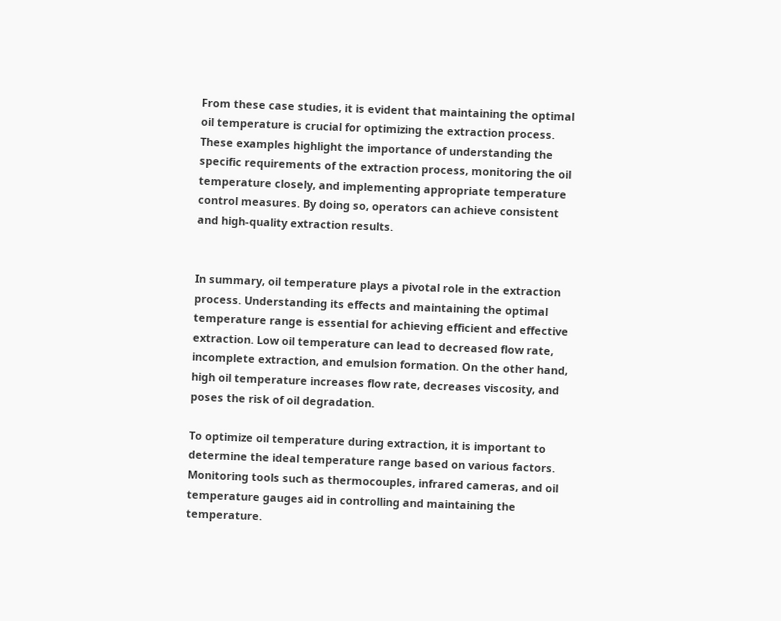From these case studies, it is evident that maintaining the optimal oil temperature is crucial for optimizing the extraction process. These examples highlight the importance of understanding the specific requirements of the extraction process, monitoring the oil temperature closely, and implementing appropriate temperature control measures. By doing so, operators can achieve consistent and high-quality extraction results.


In summary, oil temperature plays a pivotal role in the extraction process. Understanding its effects and maintaining the optimal temperature range is essential for achieving efficient and effective extraction. Low oil temperature can lead to decreased flow rate, incomplete extraction, and emulsion formation. On the other hand, high oil temperature increases flow rate, decreases viscosity, and poses the risk of oil degradation.

To optimize oil temperature during extraction, it is important to determine the ideal temperature range based on various factors. Monitoring tools such as thermocouples, infrared cameras, and oil temperature gauges aid in controlling and maintaining the temperature.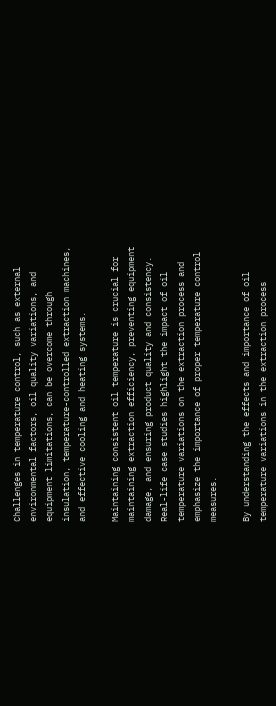Challenges in temperature control, such as external environmental factors, oil quality variations, and equipment limitations, can be overcome through insulation, temperature-controlled extraction machines, and effective cooling and heating systems.

Maintaining consistent oil temperature is crucial for maintaining extraction efficiency, preventing equipment damage, and ensuring product quality and consistency. Real-life case studies highlight the impact of oil temperature variations on the extraction process and emphasize the importance of proper temperature control measures.

By understanding the effects and importance of oil temperature variations in the extraction process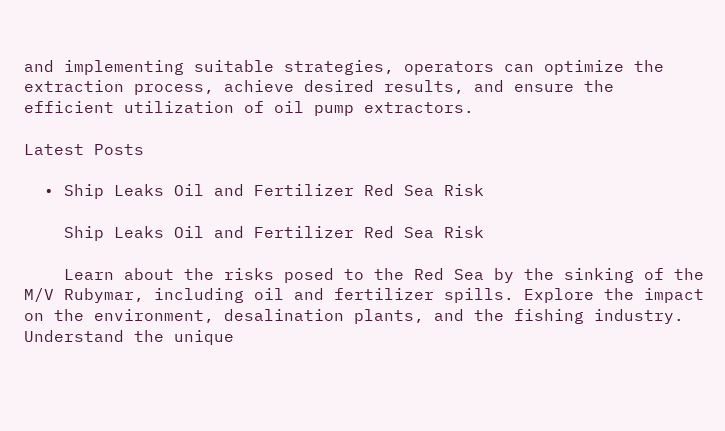and implementing suitable strategies, operators can optimize the extraction process, achieve desired results, and ensure the efficient utilization of oil pump extractors.

Latest Posts

  • Ship Leaks Oil and Fertilizer Red Sea Risk

    Ship Leaks Oil and Fertilizer Red Sea Risk

    Learn about the risks posed to the Red Sea by the sinking of the M/V Rubymar, including oil and fertilizer spills. Explore the impact on the environment, desalination plants, and the fishing industry. Understand the unique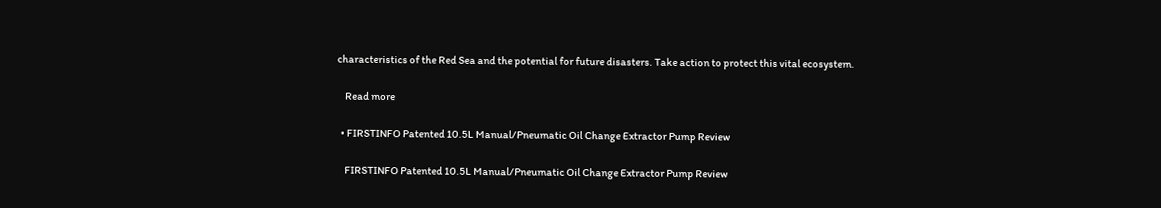characteristics of the Red Sea and the potential for future disasters. Take action to protect this vital ecosystem.

    Read more

  • FIRSTINFO Patented 10.5L Manual/Pneumatic Oil Change Extractor Pump Review

    FIRSTINFO Patented 10.5L Manual/Pneumatic Oil Change Extractor Pump Review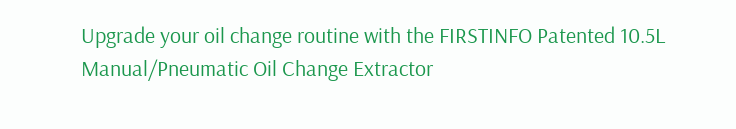Upgrade your oil change routine with the FIRSTINFO Patented 10.5L Manual/Pneumatic Oil Change Extractor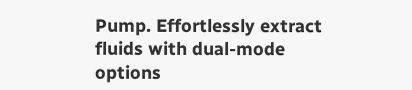Pump. Effortlessly extract fluids with dual-mode options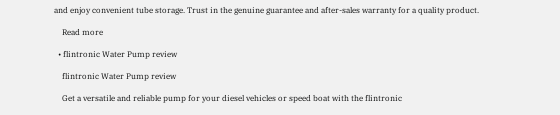and enjoy convenient tube storage. Trust in the genuine guarantee and after-sales warranty for a quality product.

    Read more

  • flintronic Water Pump review

    flintronic Water Pump review

    Get a versatile and reliable pump for your diesel vehicles or speed boat with the flintronic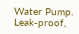Water Pump. Leak-proof,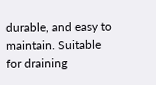durable, and easy to maintain. Suitable for draining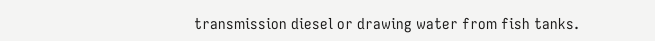transmission diesel or drawing water from fish tanks.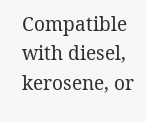Compatible with diesel, kerosene, or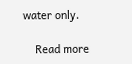water only.

    Read more